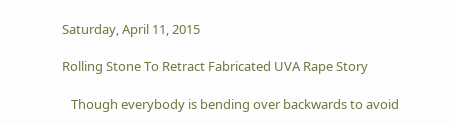Saturday, April 11, 2015

Rolling Stone To Retract Fabricated UVA Rape Story

   Though everybody is bending over backwards to avoid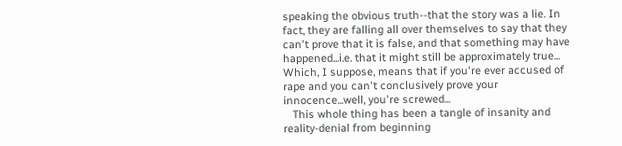speaking the obvious truth--that the story was a lie. In fact, they are falling all over themselves to say that they can't prove that it is false, and that something may have happened...i.e. that it might still be approximately true... Which, I suppose, means that if you're ever accused of rape and you can't conclusively prove your innocence...well, you're screwed...
   This whole thing has been a tangle of insanity and reality-denial from beginning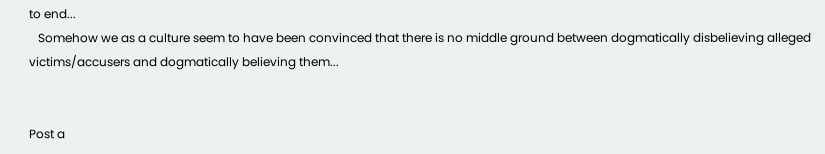to end...
   Somehow we as a culture seem to have been convinced that there is no middle ground between dogmatically disbelieving alleged victims/accusers and dogmatically believing them...


Post a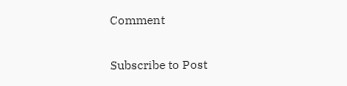Comment

Subscribe to Post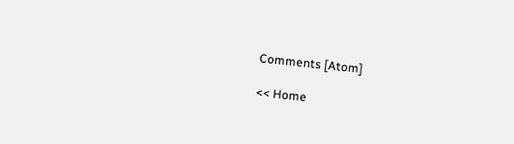Comments [Atom]

<< Home